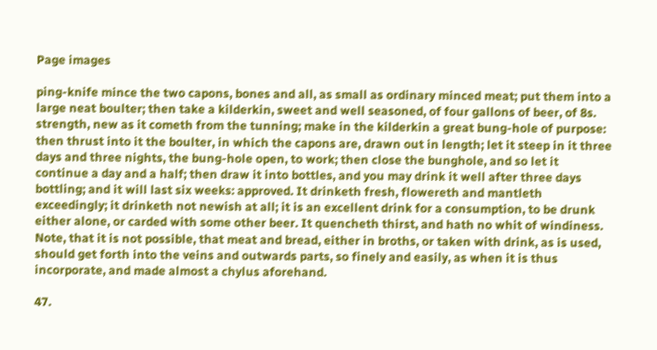Page images

ping-knife mince the two capons, bones and all, as small as ordinary minced meat; put them into a large neat boulter; then take a kilderkin, sweet and well seasoned, of four gallons of beer, of 8s. strength, new as it cometh from the tunning; make in the kilderkin a great bung-hole of purpose: then thrust into it the boulter, in which the capons are, drawn out in length; let it steep in it three days and three nights, the bung-hole open, to work; then close the bunghole, and so let it continue a day and a half; then draw it into bottles, and you may drink it well after three days bottling; and it will last six weeks: approved. It drinketh fresh, flowereth and mantleth exceedingly; it drinketh not newish at all; it is an excellent drink for a consumption, to be drunk either alone, or carded with some other beer. It quencheth thirst, and hath no whit of windiness. Note, that it is not possible, that meat and bread, either in broths, or taken with drink, as is used, should get forth into the veins and outwards parts, so finely and easily, as when it is thus incorporate, and made almost a chylus aforehand.

47.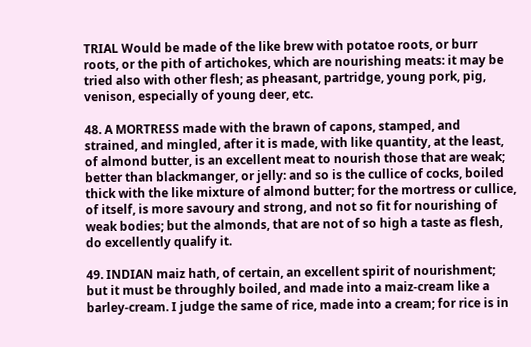TRIAL Would be made of the like brew with potatoe roots, or burr roots, or the pith of artichokes, which are nourishing meats: it may be tried also with other flesh; as pheasant, partridge, young pork, pig, venison, especially of young deer, etc.

48. A MORTRESS made with the brawn of capons, stamped, and strained, and mingled, after it is made, with like quantity, at the least, of almond butter, is an excellent meat to nourish those that are weak; better than blackmanger, or jelly: and so is the cullice of cocks, boiled thick with the like mixture of almond butter; for the mortress or cullice, of itself, is more savoury and strong, and not so fit for nourishing of weak bodies; but the almonds, that are not of so high a taste as flesh, do excellently qualify it.

49. INDIAN maiz hath, of certain, an excellent spirit of nourishment; but it must be throughly boiled, and made into a maiz-cream like a barley-cream. I judge the same of rice, made into a cream; for rice is in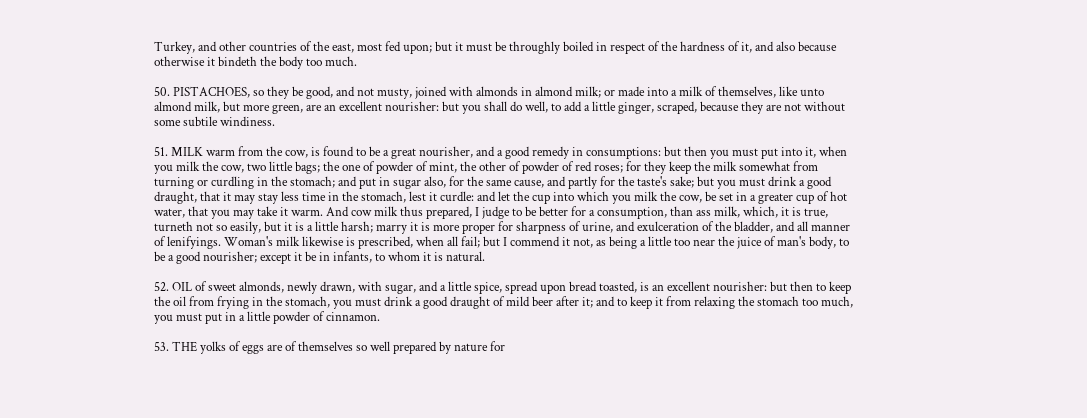Turkey, and other countries of the east, most fed upon; but it must be throughly boiled in respect of the hardness of it, and also because otherwise it bindeth the body too much.

50. PISTACHOES, so they be good, and not musty, joined with almonds in almond milk; or made into a milk of themselves, like unto almond milk, but more green, are an excellent nourisher: but you shall do well, to add a little ginger, scraped, because they are not without some subtile windiness.

51. MILK warm from the cow, is found to be a great nourisher, and a good remedy in consumptions: but then you must put into it, when you milk the cow, two little bags; the one of powder of mint, the other of powder of red roses; for they keep the milk somewhat from turning or curdling in the stomach; and put in sugar also, for the same cause, and partly for the taste's sake; but you must drink a good draught, that it may stay less time in the stomach, lest it curdle: and let the cup into which you milk the cow, be set in a greater cup of hot water, that you may take it warm. And cow milk thus prepared, I judge to be better for a consumption, than ass milk, which, it is true, turneth not so easily, but it is a little harsh; marry it is more proper for sharpness of urine, and exulceration of the bladder, and all manner of lenifyings. Woman's milk likewise is prescribed, when all fail; but I commend it not, as being a little too near the juice of man's body, to be a good nourisher; except it be in infants, to whom it is natural.

52. OIL of sweet almonds, newly drawn, with sugar, and a little spice, spread upon bread toasted, is an excellent nourisher: but then to keep the oil from frying in the stomach, you must drink a good draught of mild beer after it; and to keep it from relaxing the stomach too much, you must put in a little powder of cinnamon.

53. THE yolks of eggs are of themselves so well prepared by nature for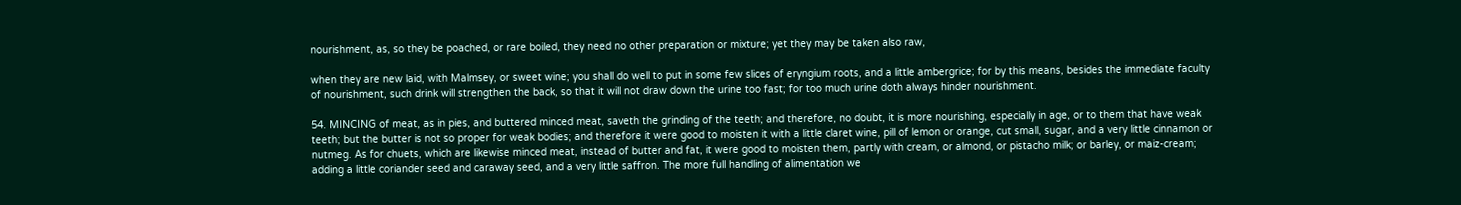nourishment, as, so they be poached, or rare boiled, they need no other preparation or mixture; yet they may be taken also raw,

when they are new laid, with Malmsey, or sweet wine; you shall do well to put in some few slices of eryngium roots, and a little ambergrice; for by this means, besides the immediate faculty of nourishment, such drink will strengthen the back, so that it will not draw down the urine too fast; for too much urine doth always hinder nourishment.

54. MINCING of meat, as in pies, and buttered minced meat, saveth the grinding of the teeth; and therefore, no doubt, it is more nourishing, especially in age, or to them that have weak teeth; but the butter is not so proper for weak bodies; and therefore it were good to moisten it with a little claret wine, pill of lemon or orange, cut small, sugar, and a very little cinnamon or nutmeg. As for chuets, which are likewise minced meat, instead of butter and fat, it were good to moisten them, partly with cream, or almond, or pistacho milk; or barley, or maiz-cream; adding a little coriander seed and caraway seed, and a very little saffron. The more full handling of alimentation we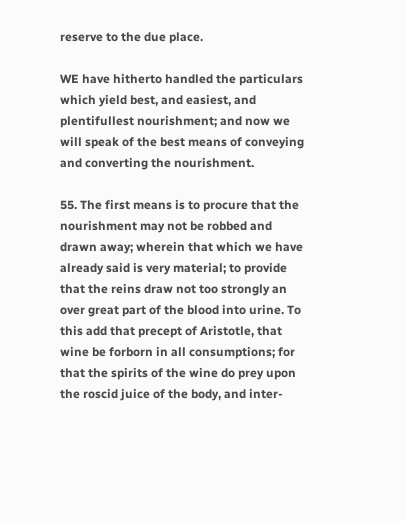reserve to the due place.

WE have hitherto handled the particulars which yield best, and easiest, and plentifullest nourishment; and now we will speak of the best means of conveying and converting the nourishment.

55. The first means is to procure that the nourishment may not be robbed and drawn away; wherein that which we have already said is very material; to provide that the reins draw not too strongly an over great part of the blood into urine. To this add that precept of Aristotle, that wine be forborn in all consumptions; for that the spirits of the wine do prey upon the roscid juice of the body, and inter-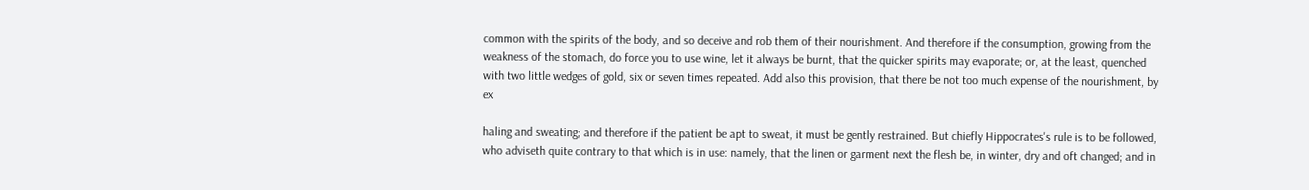common with the spirits of the body, and so deceive and rob them of their nourishment. And therefore if the consumption, growing from the weakness of the stomach, do force you to use wine, let it always be burnt, that the quicker spirits may evaporate; or, at the least, quenched with two little wedges of gold, six or seven times repeated. Add also this provision, that there be not too much expense of the nourishment, by ex

haling and sweating; and therefore if the patient be apt to sweat, it must be gently restrained. But chiefly Hippocrates's rule is to be followed, who adviseth quite contrary to that which is in use: namely, that the linen or garment next the flesh be, in winter, dry and oft changed; and in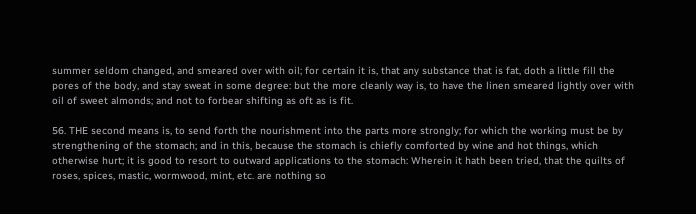summer seldom changed, and smeared over with oil; for certain it is, that any substance that is fat, doth a little fill the pores of the body, and stay sweat in some degree: but the more cleanly way is, to have the linen smeared lightly over with oil of sweet almonds; and not to forbear shifting as oft as is fit.

56. THE second means is, to send forth the nourishment into the parts more strongly; for which the working must be by strengthening of the stomach; and in this, because the stomach is chiefly comforted by wine and hot things, which otherwise hurt; it is good to resort to outward applications to the stomach: Wherein it hath been tried, that the quilts of roses, spices, mastic, wormwood, mint, etc. are nothing so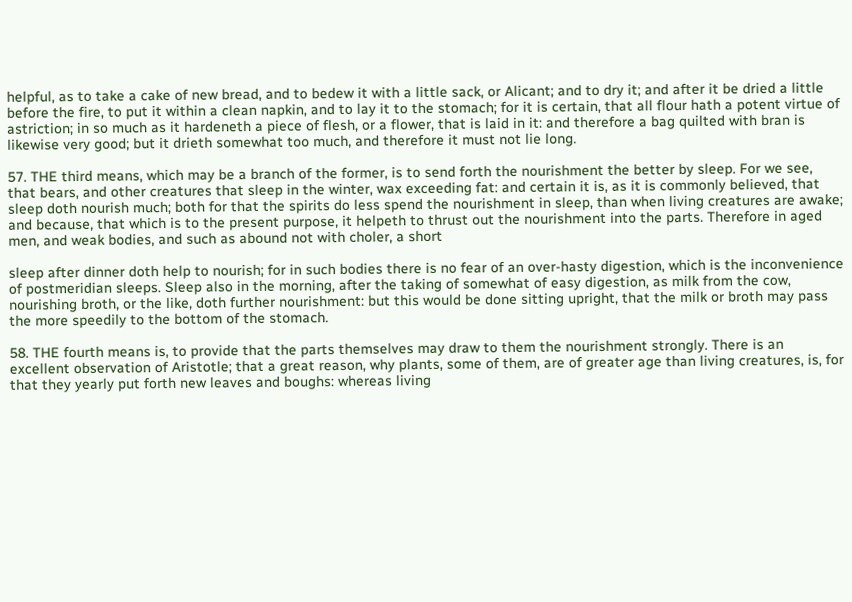helpful, as to take a cake of new bread, and to bedew it with a little sack, or Alicant; and to dry it; and after it be dried a little before the fire, to put it within a clean napkin, and to lay it to the stomach; for it is certain, that all flour hath a potent virtue of astriction; in so much as it hardeneth a piece of flesh, or a flower, that is laid in it: and therefore a bag quilted with bran is likewise very good; but it drieth somewhat too much, and therefore it must not lie long.

57. THE third means, which may be a branch of the former, is to send forth the nourishment the better by sleep. For we see, that bears, and other creatures that sleep in the winter, wax exceeding fat: and certain it is, as it is commonly believed, that sleep doth nourish much; both for that the spirits do less spend the nourishment in sleep, than when living creatures are awake; and because, that which is to the present purpose, it helpeth to thrust out the nourishment into the parts. Therefore in aged men, and weak bodies, and such as abound not with choler, a short

sleep after dinner doth help to nourish; for in such bodies there is no fear of an over-hasty digestion, which is the inconvenience of postmeridian sleeps. Sleep also in the morning, after the taking of somewhat of easy digestion, as milk from the cow, nourishing broth, or the like, doth further nourishment: but this would be done sitting upright, that the milk or broth may pass the more speedily to the bottom of the stomach.

58. THE fourth means is, to provide that the parts themselves may draw to them the nourishment strongly. There is an excellent observation of Aristotle; that a great reason, why plants, some of them, are of greater age than living creatures, is, for that they yearly put forth new leaves and boughs: whereas living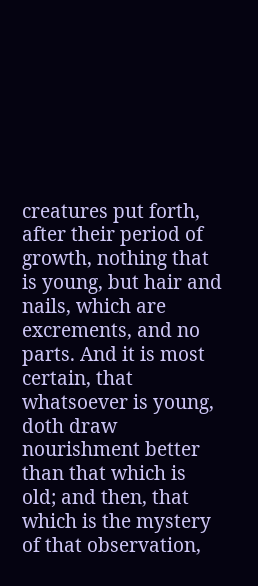creatures put forth, after their period of growth, nothing that is young, but hair and nails, which are excrements, and no parts. And it is most certain, that whatsoever is young, doth draw nourishment better than that which is old; and then, that which is the mystery of that observation,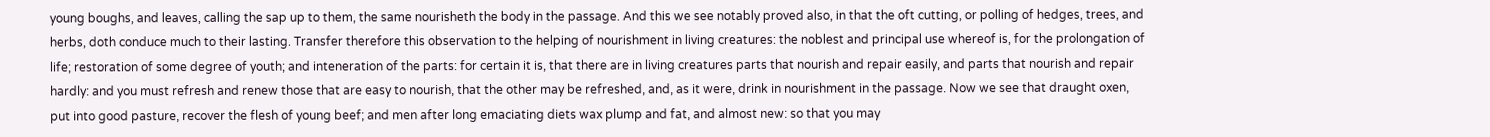young boughs, and leaves, calling the sap up to them, the same nourisheth the body in the passage. And this we see notably proved also, in that the oft cutting, or polling of hedges, trees, and herbs, doth conduce much to their lasting. Transfer therefore this observation to the helping of nourishment in living creatures: the noblest and principal use whereof is, for the prolongation of life; restoration of some degree of youth; and inteneration of the parts: for certain it is, that there are in living creatures parts that nourish and repair easily, and parts that nourish and repair hardly: and you must refresh and renew those that are easy to nourish, that the other may be refreshed, and, as it were, drink in nourishment in the passage. Now we see that draught oxen, put into good pasture, recover the flesh of young beef; and men after long emaciating diets wax plump and fat, and almost new: so that you may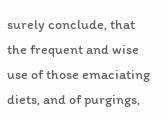surely conclude, that the frequent and wise use of those emaciating diets, and of purgings,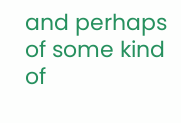and perhaps of some kind of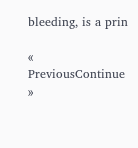bleeding, is a prin

« PreviousContinue »